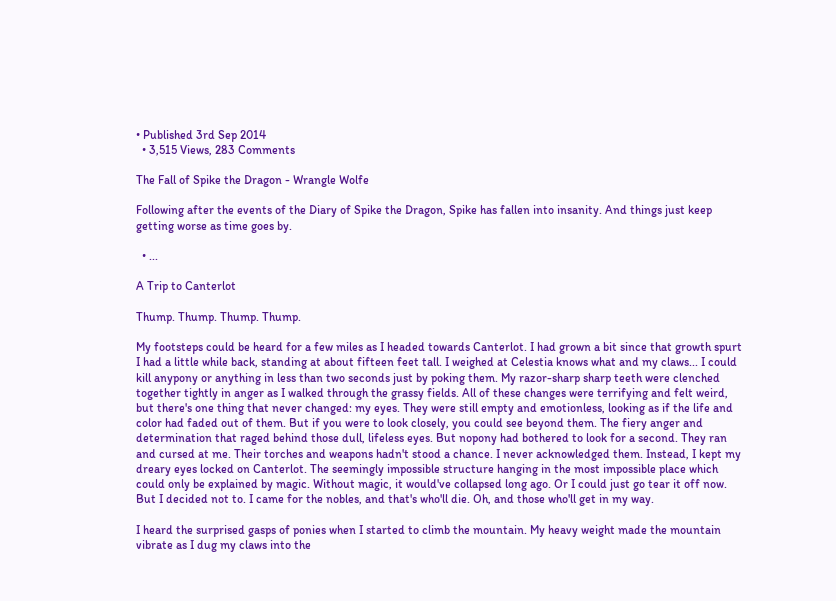• Published 3rd Sep 2014
  • 3,515 Views, 283 Comments

The Fall of Spike the Dragon - Wrangle Wolfe

Following after the events of the Diary of Spike the Dragon, Spike has fallen into insanity. And things just keep getting worse as time goes by.

  • ...

A Trip to Canterlot

Thump. Thump. Thump. Thump.

My footsteps could be heard for a few miles as I headed towards Canterlot. I had grown a bit since that growth spurt I had a little while back, standing at about fifteen feet tall. I weighed at Celestia knows what and my claws... I could kill anypony or anything in less than two seconds just by poking them. My razor-sharp sharp teeth were clenched together tightly in anger as I walked through the grassy fields. All of these changes were terrifying and felt weird, but there's one thing that never changed: my eyes. They were still empty and emotionless, looking as if the life and color had faded out of them. But if you were to look closely, you could see beyond them. The fiery anger and determination that raged behind those dull, lifeless eyes. But nopony had bothered to look for a second. They ran and cursed at me. Their torches and weapons hadn't stood a chance. I never acknowledged them. Instead, I kept my dreary eyes locked on Canterlot. The seemingly impossible structure hanging in the most impossible place which could only be explained by magic. Without magic, it would've collapsed long ago. Or I could just go tear it off now. But I decided not to. I came for the nobles, and that's who'll die. Oh, and those who'll get in my way.

I heard the surprised gasps of ponies when I started to climb the mountain. My heavy weight made the mountain vibrate as I dug my claws into the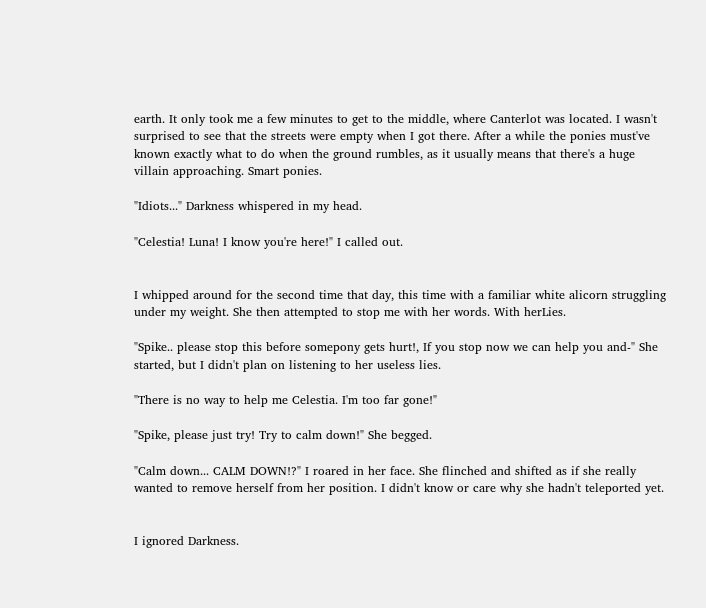earth. It only took me a few minutes to get to the middle, where Canterlot was located. I wasn't surprised to see that the streets were empty when I got there. After a while the ponies must've known exactly what to do when the ground rumbles, as it usually means that there's a huge villain approaching. Smart ponies.

"Idiots..." Darkness whispered in my head.

"Celestia! Luna! I know you're here!" I called out.


I whipped around for the second time that day, this time with a familiar white alicorn struggling under my weight. She then attempted to stop me with her words. With herLies.

"Spike.. please stop this before somepony gets hurt!, If you stop now we can help you and-" She started, but I didn't plan on listening to her useless lies.

"There is no way to help me Celestia. I'm too far gone!"

"Spike, please just try! Try to calm down!" She begged.

"Calm down... CALM DOWN!?" I roared in her face. She flinched and shifted as if she really wanted to remove herself from her position. I didn't know or care why she hadn't teleported yet.


I ignored Darkness.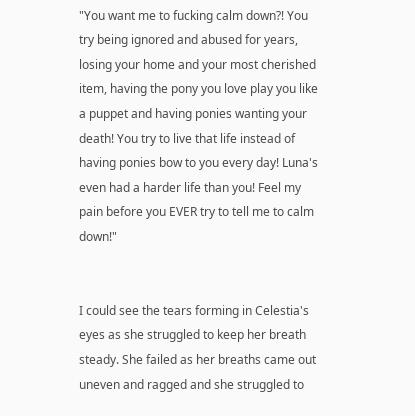"You want me to fucking calm down?! You try being ignored and abused for years, losing your home and your most cherished item, having the pony you love play you like a puppet and having ponies wanting your death! You try to live that life instead of having ponies bow to you every day! Luna's even had a harder life than you! Feel my pain before you EVER try to tell me to calm down!"


I could see the tears forming in Celestia's eyes as she struggled to keep her breath steady. She failed as her breaths came out uneven and ragged and she struggled to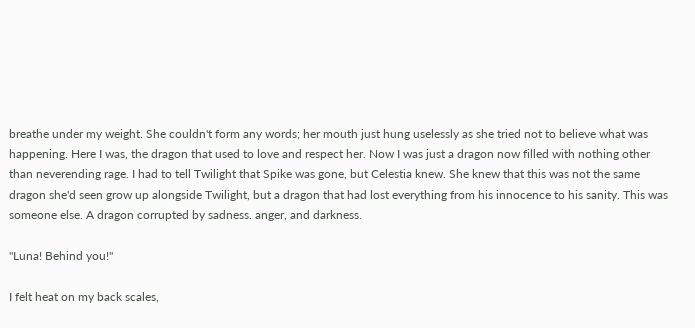breathe under my weight. She couldn't form any words; her mouth just hung uselessly as she tried not to believe what was happening. Here I was, the dragon that used to love and respect her. Now I was just a dragon now filled with nothing other than neverending rage. I had to tell Twilight that Spike was gone, but Celestia knew. She knew that this was not the same dragon she'd seen grow up alongside Twilight, but a dragon that had lost everything from his innocence to his sanity. This was someone else. A dragon corrupted by sadness. anger, and darkness.

"Luna! Behind you!"

I felt heat on my back scales,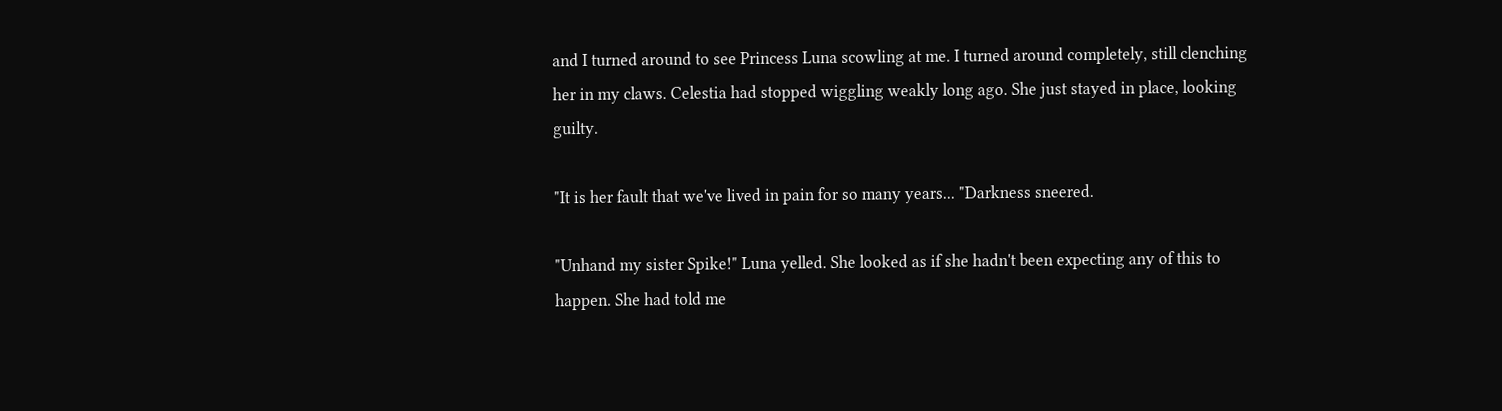and I turned around to see Princess Luna scowling at me. I turned around completely, still clenching her in my claws. Celestia had stopped wiggling weakly long ago. She just stayed in place, looking guilty.

"It is her fault that we've lived in pain for so many years... "Darkness sneered.

"Unhand my sister Spike!" Luna yelled. She looked as if she hadn't been expecting any of this to happen. She had told me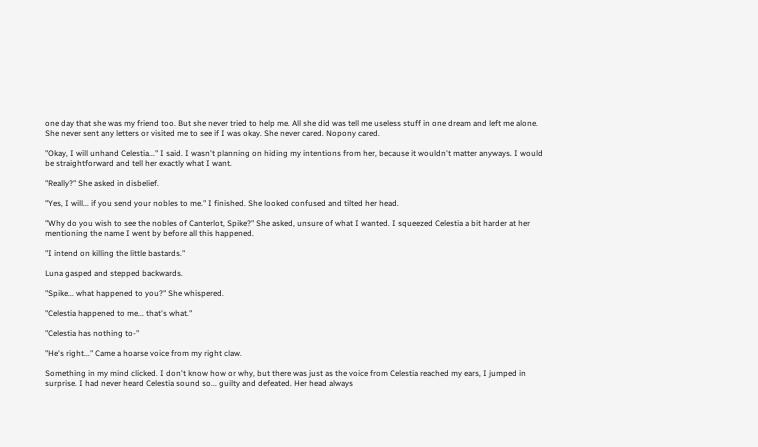one day that she was my friend too. But she never tried to help me. All she did was tell me useless stuff in one dream and left me alone. She never sent any letters or visited me to see if I was okay. She never cared. Nopony cared.

"Okay, I will unhand Celestia..." I said. I wasn't planning on hiding my intentions from her, because it wouldn't matter anyways. I would be straightforward and tell her exactly what I want.

"Really?" She asked in disbelief.

"Yes, I will... if you send your nobles to me." I finished. She looked confused and tilted her head.

"Why do you wish to see the nobles of Canterlot, Spike?" She asked, unsure of what I wanted. I squeezed Celestia a bit harder at her mentioning the name I went by before all this happened.

"I intend on killing the little bastards."

Luna gasped and stepped backwards.

"Spike... what happened to you?" She whispered.

"Celestia happened to me... that's what."

"Celestia has nothing to-"

"He's right..." Came a hoarse voice from my right claw.

Something in my mind clicked. I don't know how or why, but there was just as the voice from Celestia reached my ears, I jumped in surprise. I had never heard Celestia sound so... guilty and defeated. Her head always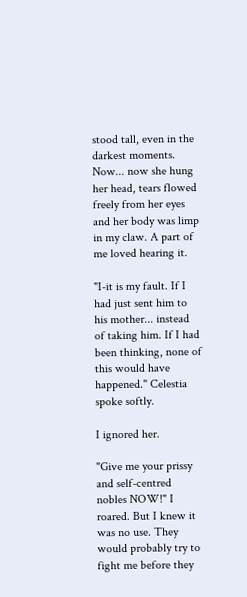stood tall, even in the darkest moments. Now... now she hung her head, tears flowed freely from her eyes and her body was limp in my claw. A part of me loved hearing it.

"I-it is my fault. If I had just sent him to his mother... instead of taking him. If I had been thinking, none of this would have happened." Celestia spoke softly.

I ignored her.

"Give me your prissy and self-centred nobles NOW!" I roared. But I knew it was no use. They would probably try to fight me before they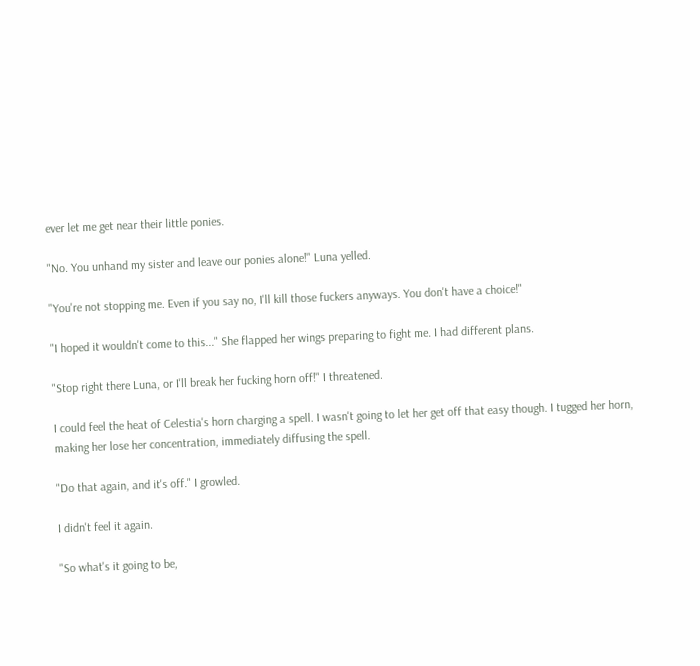ever let me get near their little ponies.

"No. You unhand my sister and leave our ponies alone!" Luna yelled.

"You're not stopping me. Even if you say no, I'll kill those fuckers anyways. You don't have a choice!"

"I hoped it wouldn't come to this..." She flapped her wings preparing to fight me. I had different plans.

"Stop right there Luna, or I'll break her fucking horn off!" I threatened.

I could feel the heat of Celestia's horn charging a spell. I wasn't going to let her get off that easy though. I tugged her horn, making her lose her concentration, immediately diffusing the spell.

"Do that again, and it's off." I growled.

I didn't feel it again.

"So what's it going to be,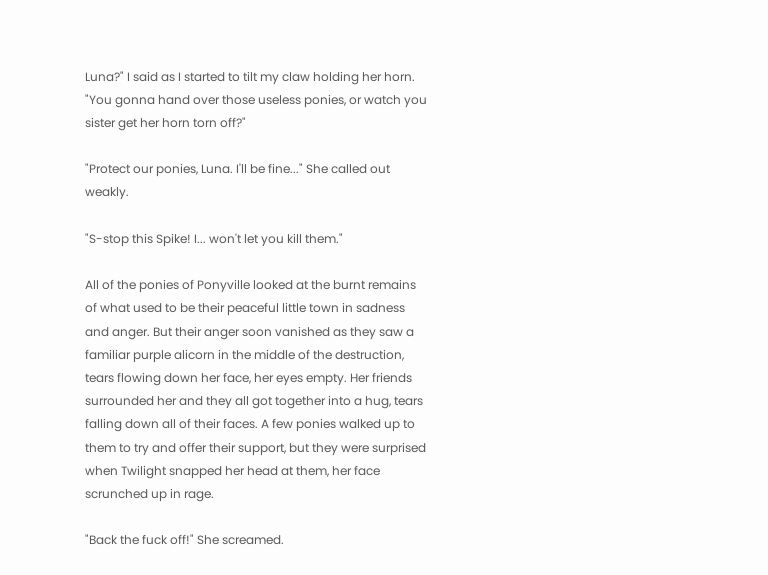Luna?" I said as I started to tilt my claw holding her horn. "You gonna hand over those useless ponies, or watch you sister get her horn torn off?"

"Protect our ponies, Luna. I'll be fine..." She called out weakly.

"S-stop this Spike! I... won't let you kill them."

All of the ponies of Ponyville looked at the burnt remains of what used to be their peaceful little town in sadness and anger. But their anger soon vanished as they saw a familiar purple alicorn in the middle of the destruction, tears flowing down her face, her eyes empty. Her friends surrounded her and they all got together into a hug, tears falling down all of their faces. A few ponies walked up to them to try and offer their support, but they were surprised when Twilight snapped her head at them, her face scrunched up in rage.

"Back the fuck off!" She screamed.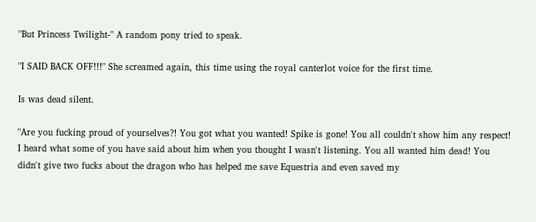"But Princess Twilight-" A random pony tried to speak.

"I SAID BACK OFF!!!" She screamed again, this time using the royal canterlot voice for the first time.

Is was dead silent.

"Are you fucking proud of yourselves?! You got what you wanted! Spike is gone! You all couldn't show him any respect! I heard what some of you have said about him when you thought I wasn't listening. You all wanted him dead! You didn't give two fucks about the dragon who has helped me save Equestria and even saved my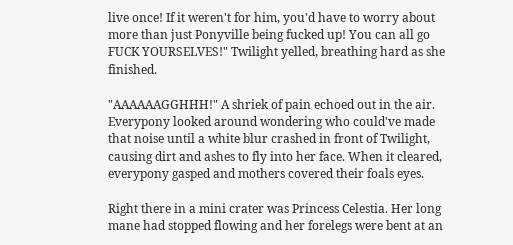live once! If it weren't for him, you'd have to worry about more than just Ponyville being fucked up! You can all go FUCK YOURSELVES!" Twilight yelled, breathing hard as she finished.

"AAAAAAGGHHH!" A shriek of pain echoed out in the air. Everypony looked around wondering who could've made that noise until a white blur crashed in front of Twilight, causing dirt and ashes to fly into her face. When it cleared, everypony gasped and mothers covered their foals eyes.

Right there in a mini crater was Princess Celestia. Her long mane had stopped flowing and her forelegs were bent at an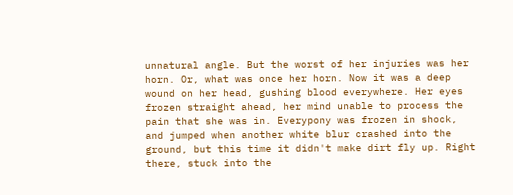unnatural angle. But the worst of her injuries was her horn. Or, what was once her horn. Now it was a deep wound on her head, gushing blood everywhere. Her eyes frozen straight ahead, her mind unable to process the pain that she was in. Everypony was frozen in shock, and jumped when another white blur crashed into the ground, but this time it didn't make dirt fly up. Right there, stuck into the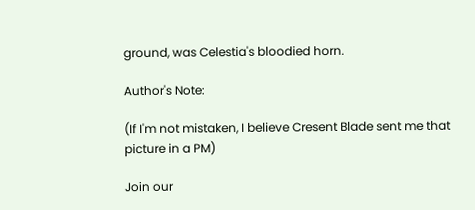ground, was Celestia's bloodied horn.

Author's Note:

(If I'm not mistaken, I believe Cresent Blade sent me that picture in a PM)

Join our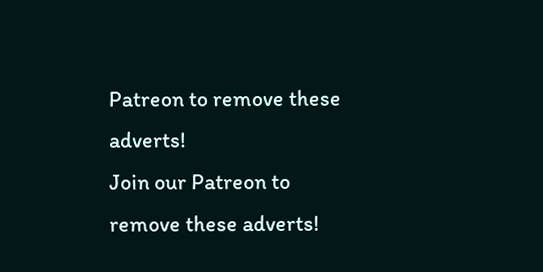Patreon to remove these adverts!
Join our Patreon to remove these adverts!